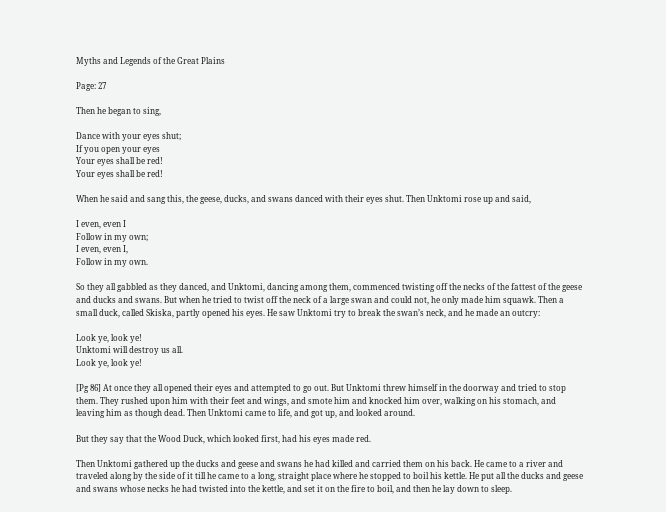Myths and Legends of the Great Plains

Page: 27

Then he began to sing,

Dance with your eyes shut;
If you open your eyes
Your eyes shall be red!
Your eyes shall be red!

When he said and sang this, the geese, ducks, and swans danced with their eyes shut. Then Unktomi rose up and said,

I even, even I
Follow in my own;
I even, even I,
Follow in my own.

So they all gabbled as they danced, and Unktomi, dancing among them, commenced twisting off the necks of the fattest of the geese and ducks and swans. But when he tried to twist off the neck of a large swan and could not, he only made him squawk. Then a small duck, called Skiska, partly opened his eyes. He saw Unktomi try to break the swan’s neck, and he made an outcry:

Look ye, look ye!
Unktomi will destroy us all.
Look ye, look ye!

[Pg 86] At once they all opened their eyes and attempted to go out. But Unktomi threw himself in the doorway and tried to stop them. They rushed upon him with their feet and wings, and smote him and knocked him over, walking on his stomach, and leaving him as though dead. Then Unktomi came to life, and got up, and looked around.

But they say that the Wood Duck, which looked first, had his eyes made red.

Then Unktomi gathered up the ducks and geese and swans he had killed and carried them on his back. He came to a river and traveled along by the side of it till he came to a long, straight place where he stopped to boil his kettle. He put all the ducks and geese and swans whose necks he had twisted into the kettle, and set it on the fire to boil, and then he lay down to sleep.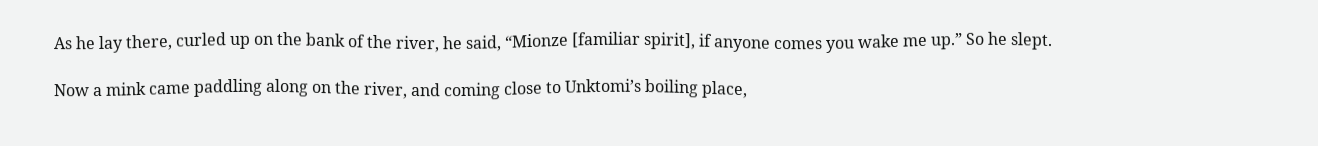As he lay there, curled up on the bank of the river, he said, “Mionze [familiar spirit], if anyone comes you wake me up.” So he slept.

Now a mink came paddling along on the river, and coming close to Unktomi’s boiling place,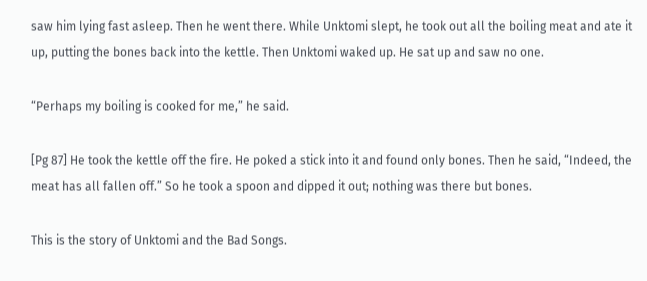saw him lying fast asleep. Then he went there. While Unktomi slept, he took out all the boiling meat and ate it up, putting the bones back into the kettle. Then Unktomi waked up. He sat up and saw no one.

“Perhaps my boiling is cooked for me,” he said.

[Pg 87] He took the kettle off the fire. He poked a stick into it and found only bones. Then he said, “Indeed, the meat has all fallen off.” So he took a spoon and dipped it out; nothing was there but bones.

This is the story of Unktomi and the Bad Songs.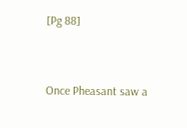[Pg 88]



Once Pheasant saw a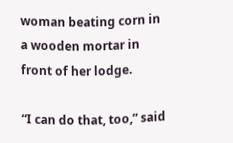woman beating corn in a wooden mortar in front of her lodge.

“I can do that, too,” said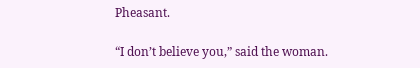Pheasant.

“I don’t believe you,” said the woman.